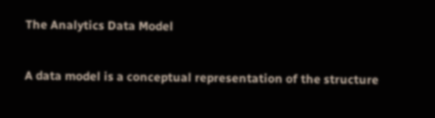The Analytics Data Model

A data model is a conceptual representation of the structure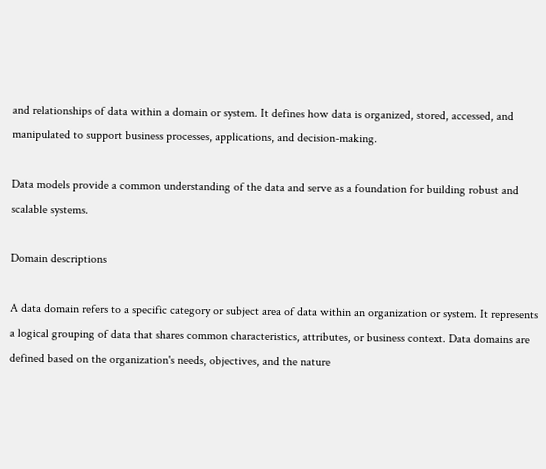and relationships of data within a domain or system. It defines how data is organized, stored, accessed, and manipulated to support business processes, applications, and decision-making.

Data models provide a common understanding of the data and serve as a foundation for building robust and scalable systems.

Domain descriptions

A data domain refers to a specific category or subject area of data within an organization or system. It represents a logical grouping of data that shares common characteristics, attributes, or business context. Data domains are defined based on the organization's needs, objectives, and the nature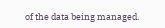of the data being managed.